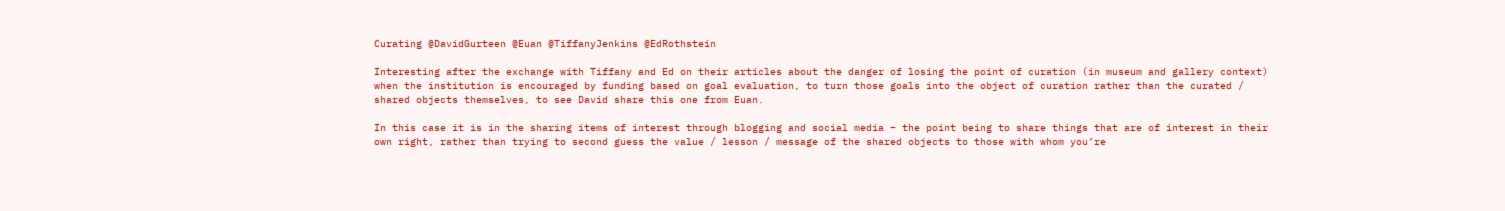Curating @DavidGurteen @Euan @TiffanyJenkins @EdRothstein

Interesting after the exchange with Tiffany and Ed on their articles about the danger of losing the point of curation (in museum and gallery context) when the institution is encouraged by funding based on goal evaluation, to turn those goals into the object of curation rather than the curated / shared objects themselves, to see David share this one from Euan.

In this case it is in the sharing items of interest through blogging and social media – the point being to share things that are of interest in their own right, rather than trying to second guess the value / lesson / message of the shared objects to those with whom you’re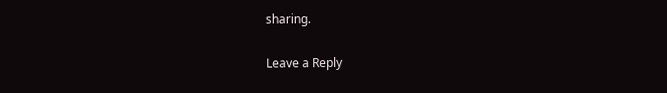sharing.

Leave a Reply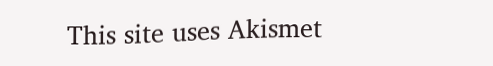This site uses Akismet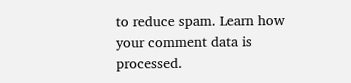to reduce spam. Learn how your comment data is processed.